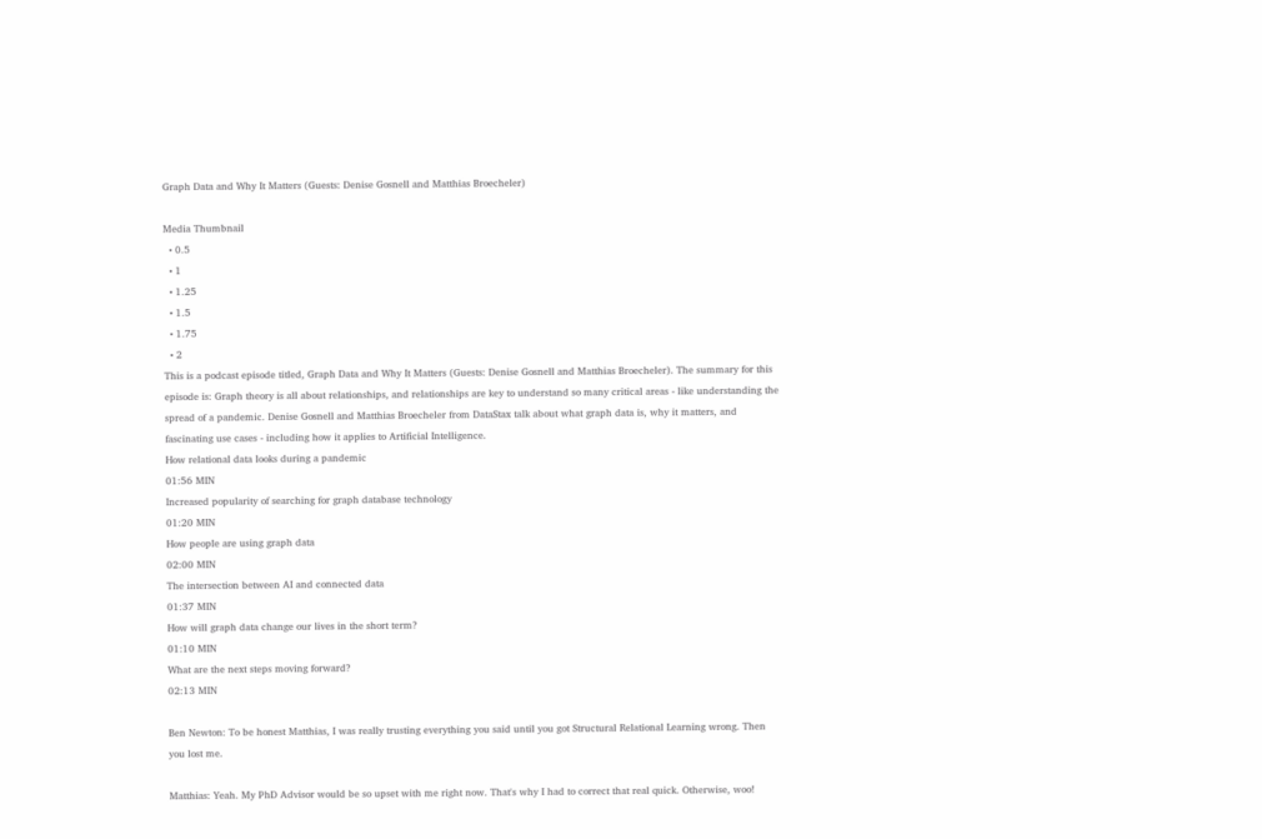Graph Data and Why It Matters (Guests: Denise Gosnell and Matthias Broecheler)

Media Thumbnail
  • 0.5
  • 1
  • 1.25
  • 1.5
  • 1.75
  • 2
This is a podcast episode titled, Graph Data and Why It Matters (Guests: Denise Gosnell and Matthias Broecheler). The summary for this episode is: Graph theory is all about relationships, and relationships are key to understand so many critical areas - like understanding the spread of a pandemic. Denise Gosnell and Matthias Broecheler from DataStax talk about what graph data is, why it matters, and fascinating use cases - including how it applies to Artificial Intelligence.
How relational data looks during a pandemic
01:56 MIN
Increased popularity of searching for graph database technology
01:20 MIN
How people are using graph data
02:00 MIN
The intersection between AI and connected data
01:37 MIN
How will graph data change our lives in the short term?
01:10 MIN
What are the next steps moving forward?
02:13 MIN

Ben Newton: To be honest Matthias, I was really trusting everything you said until you got Structural Relational Learning wrong. Then you lost me.

Matthias: Yeah. My PhD Advisor would be so upset with me right now. That's why I had to correct that real quick. Otherwise, woo!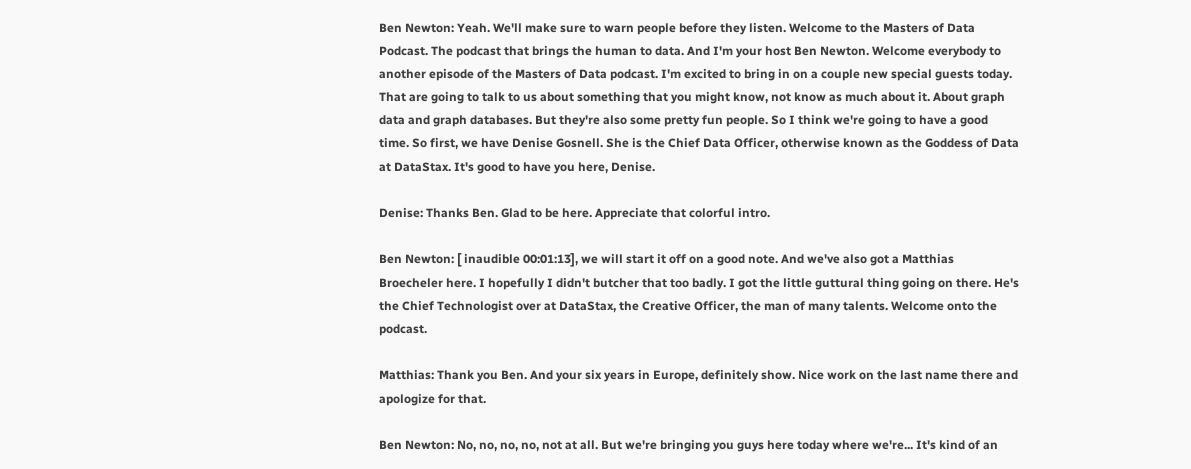Ben Newton: Yeah. We'll make sure to warn people before they listen. Welcome to the Masters of Data Podcast. The podcast that brings the human to data. And I'm your host Ben Newton. Welcome everybody to another episode of the Masters of Data podcast. I'm excited to bring in on a couple new special guests today. That are going to talk to us about something that you might know, not know as much about it. About graph data and graph databases. But they're also some pretty fun people. So I think we're going to have a good time. So first, we have Denise Gosnell. She is the Chief Data Officer, otherwise known as the Goddess of Data at DataStax. It's good to have you here, Denise.

Denise: Thanks Ben. Glad to be here. Appreciate that colorful intro.

Ben Newton: [ inaudible 00:01:13], we will start it off on a good note. And we've also got a Matthias Broecheler here. I hopefully I didn't butcher that too badly. I got the little guttural thing going on there. He's the Chief Technologist over at DataStax, the Creative Officer, the man of many talents. Welcome onto the podcast.

Matthias: Thank you Ben. And your six years in Europe, definitely show. Nice work on the last name there and apologize for that.

Ben Newton: No, no, no, no, not at all. But we're bringing you guys here today where we're... It's kind of an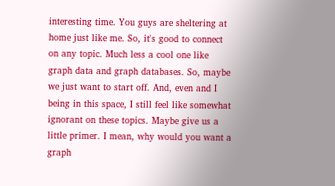interesting time. You guys are sheltering at home just like me. So, it's good to connect on any topic. Much less a cool one like graph data and graph databases. So, maybe we just want to start off. And, even and I being in this space, I still feel like somewhat ignorant on these topics. Maybe give us a little primer. I mean, why would you want a graph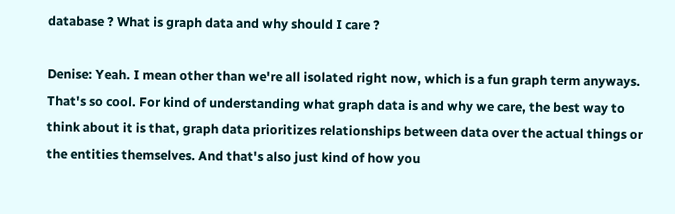database ? What is graph data and why should I care ?

Denise: Yeah. I mean other than we're all isolated right now, which is a fun graph term anyways. That's so cool. For kind of understanding what graph data is and why we care, the best way to think about it is that, graph data prioritizes relationships between data over the actual things or the entities themselves. And that's also just kind of how you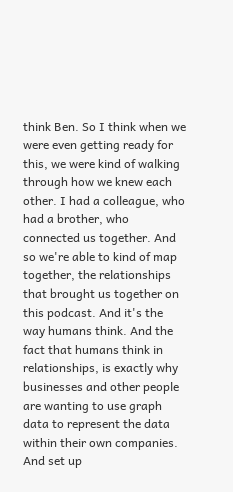think Ben. So I think when we were even getting ready for this, we were kind of walking through how we knew each other. I had a colleague, who had a brother, who connected us together. And so we're able to kind of map together, the relationships that brought us together on this podcast. And it's the way humans think. And the fact that humans think in relationships, is exactly why businesses and other people are wanting to use graph data to represent the data within their own companies. And set up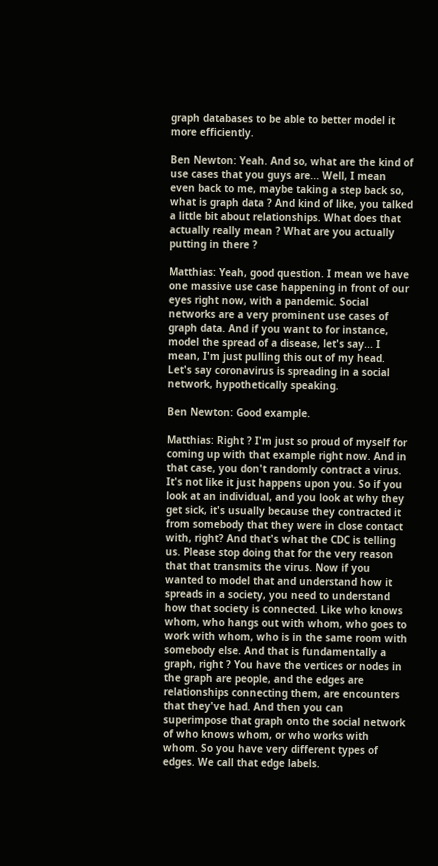graph databases to be able to better model it more efficiently.

Ben Newton: Yeah. And so, what are the kind of use cases that you guys are... Well, I mean even back to me, maybe taking a step back so, what is graph data ? And kind of like, you talked a little bit about relationships. What does that actually really mean ? What are you actually putting in there ?

Matthias: Yeah, good question. I mean we have one massive use case happening in front of our eyes right now, with a pandemic. Social networks are a very prominent use cases of graph data. And if you want to for instance, model the spread of a disease, let's say... I mean, I'm just pulling this out of my head. Let's say coronavirus is spreading in a social network, hypothetically speaking.

Ben Newton: Good example.

Matthias: Right ? I'm just so proud of myself for coming up with that example right now. And in that case, you don't randomly contract a virus. It's not like it just happens upon you. So if you look at an individual, and you look at why they get sick, it's usually because they contracted it from somebody that they were in close contact with, right? And that's what the CDC is telling us. Please stop doing that for the very reason that that transmits the virus. Now if you wanted to model that and understand how it spreads in a society, you need to understand how that society is connected. Like who knows whom, who hangs out with whom, who goes to work with whom, who is in the same room with somebody else. And that is fundamentally a graph, right ? You have the vertices or nodes in the graph are people, and the edges are relationships connecting them, are encounters that they've had. And then you can superimpose that graph onto the social network of who knows whom, or who works with whom. So you have very different types of edges. We call that edge labels.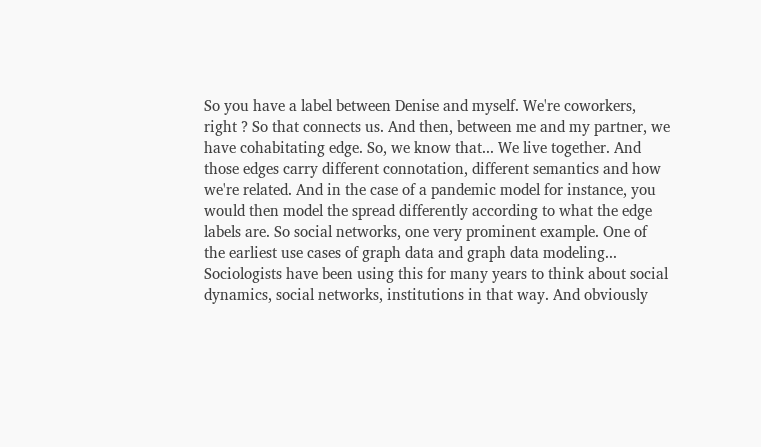So you have a label between Denise and myself. We're coworkers, right ? So that connects us. And then, between me and my partner, we have cohabitating edge. So, we know that... We live together. And those edges carry different connotation, different semantics and how we're related. And in the case of a pandemic model for instance, you would then model the spread differently according to what the edge labels are. So social networks, one very prominent example. One of the earliest use cases of graph data and graph data modeling... Sociologists have been using this for many years to think about social dynamics, social networks, institutions in that way. And obviously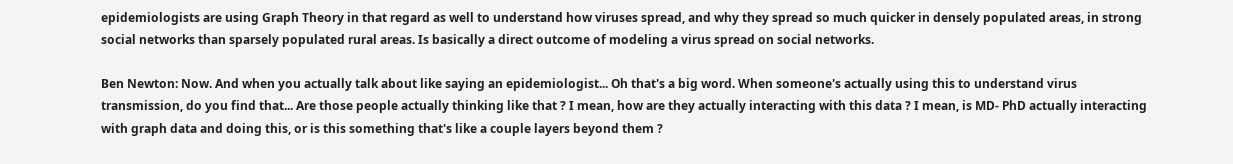epidemiologists are using Graph Theory in that regard as well to understand how viruses spread, and why they spread so much quicker in densely populated areas, in strong social networks than sparsely populated rural areas. Is basically a direct outcome of modeling a virus spread on social networks.

Ben Newton: Now. And when you actually talk about like saying an epidemiologist... Oh that's a big word. When someone's actually using this to understand virus transmission, do you find that... Are those people actually thinking like that ? I mean, how are they actually interacting with this data ? I mean, is MD- PhD actually interacting with graph data and doing this, or is this something that's like a couple layers beyond them ?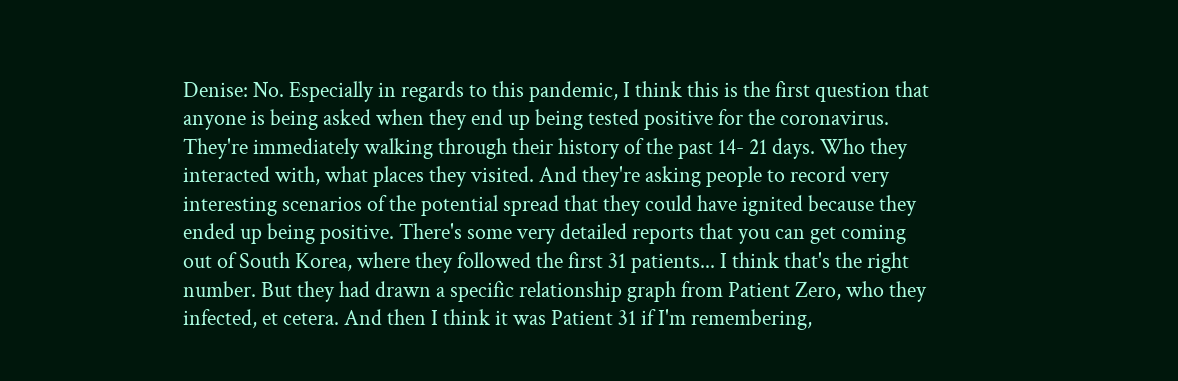Denise: No. Especially in regards to this pandemic, I think this is the first question that anyone is being asked when they end up being tested positive for the coronavirus. They're immediately walking through their history of the past 14- 21 days. Who they interacted with, what places they visited. And they're asking people to record very interesting scenarios of the potential spread that they could have ignited because they ended up being positive. There's some very detailed reports that you can get coming out of South Korea, where they followed the first 31 patients... I think that's the right number. But they had drawn a specific relationship graph from Patient Zero, who they infected, et cetera. And then I think it was Patient 31 if I'm remembering,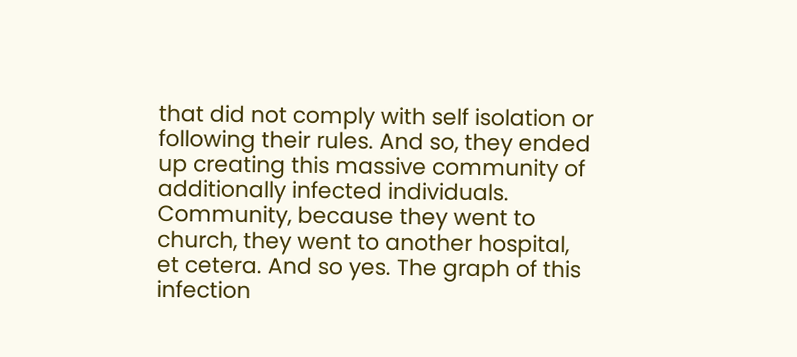that did not comply with self isolation or following their rules. And so, they ended up creating this massive community of additionally infected individuals. Community, because they went to church, they went to another hospital, et cetera. And so yes. The graph of this infection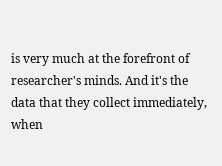is very much at the forefront of researcher's minds. And it's the data that they collect immediately, when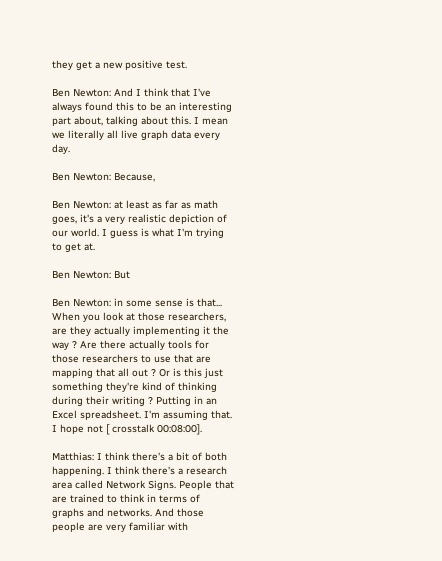they get a new positive test.

Ben Newton: And I think that I've always found this to be an interesting part about, talking about this. I mean we literally all live graph data every day.

Ben Newton: Because,

Ben Newton: at least as far as math goes, it's a very realistic depiction of our world. I guess is what I'm trying to get at.

Ben Newton: But

Ben Newton: in some sense is that... When you look at those researchers, are they actually implementing it the way ? Are there actually tools for those researchers to use that are mapping that all out ? Or is this just something they're kind of thinking during their writing ? Putting in an Excel spreadsheet. I'm assuming that. I hope not [ crosstalk 00:08:00].

Matthias: I think there's a bit of both happening. I think there's a research area called Network Signs. People that are trained to think in terms of graphs and networks. And those people are very familiar with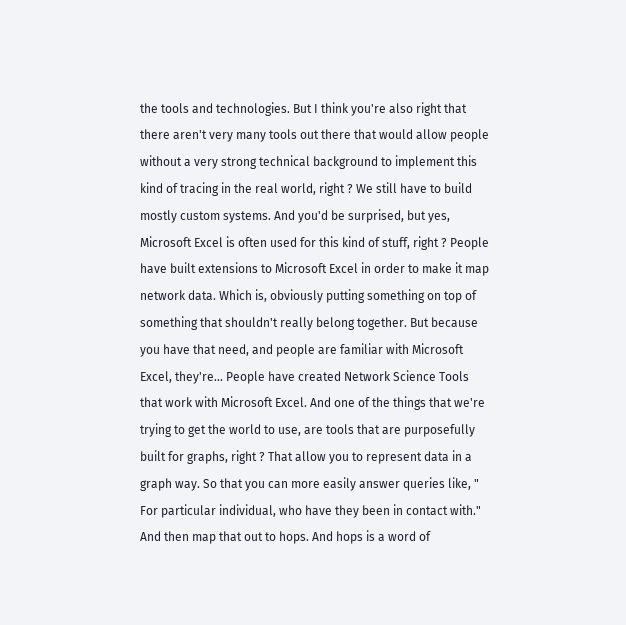the tools and technologies. But I think you're also right that there aren't very many tools out there that would allow people without a very strong technical background to implement this kind of tracing in the real world, right ? We still have to build mostly custom systems. And you'd be surprised, but yes, Microsoft Excel is often used for this kind of stuff, right ? People have built extensions to Microsoft Excel in order to make it map network data. Which is, obviously putting something on top of something that shouldn't really belong together. But because you have that need, and people are familiar with Microsoft Excel, they're... People have created Network Science Tools that work with Microsoft Excel. And one of the things that we're trying to get the world to use, are tools that are purposefully built for graphs, right ? That allow you to represent data in a graph way. So that you can more easily answer queries like, " For particular individual, who have they been in contact with." And then map that out to hops. And hops is a word of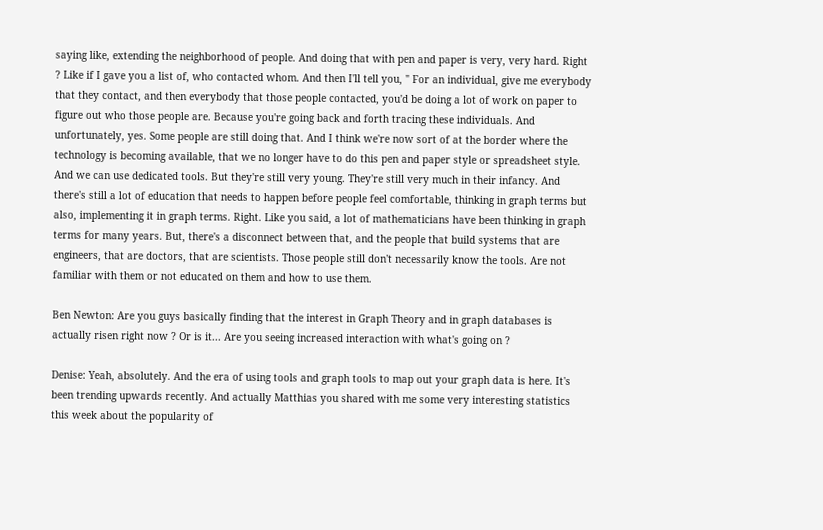saying like, extending the neighborhood of people. And doing that with pen and paper is very, very hard. Right ? Like if I gave you a list of, who contacted whom. And then I'll tell you, " For an individual, give me everybody that they contact, and then everybody that those people contacted, you'd be doing a lot of work on paper to figure out who those people are. Because you're going back and forth tracing these individuals. And unfortunately, yes. Some people are still doing that. And I think we're now sort of at the border where the technology is becoming available, that we no longer have to do this pen and paper style or spreadsheet style. And we can use dedicated tools. But they're still very young. They're still very much in their infancy. And there's still a lot of education that needs to happen before people feel comfortable, thinking in graph terms but also, implementing it in graph terms. Right. Like you said, a lot of mathematicians have been thinking in graph terms for many years. But, there's a disconnect between that, and the people that build systems that are engineers, that are doctors, that are scientists. Those people still don't necessarily know the tools. Are not familiar with them or not educated on them and how to use them.

Ben Newton: Are you guys basically finding that the interest in Graph Theory and in graph databases is actually risen right now ? Or is it... Are you seeing increased interaction with what's going on ?

Denise: Yeah, absolutely. And the era of using tools and graph tools to map out your graph data is here. It's been trending upwards recently. And actually Matthias you shared with me some very interesting statistics this week about the popularity of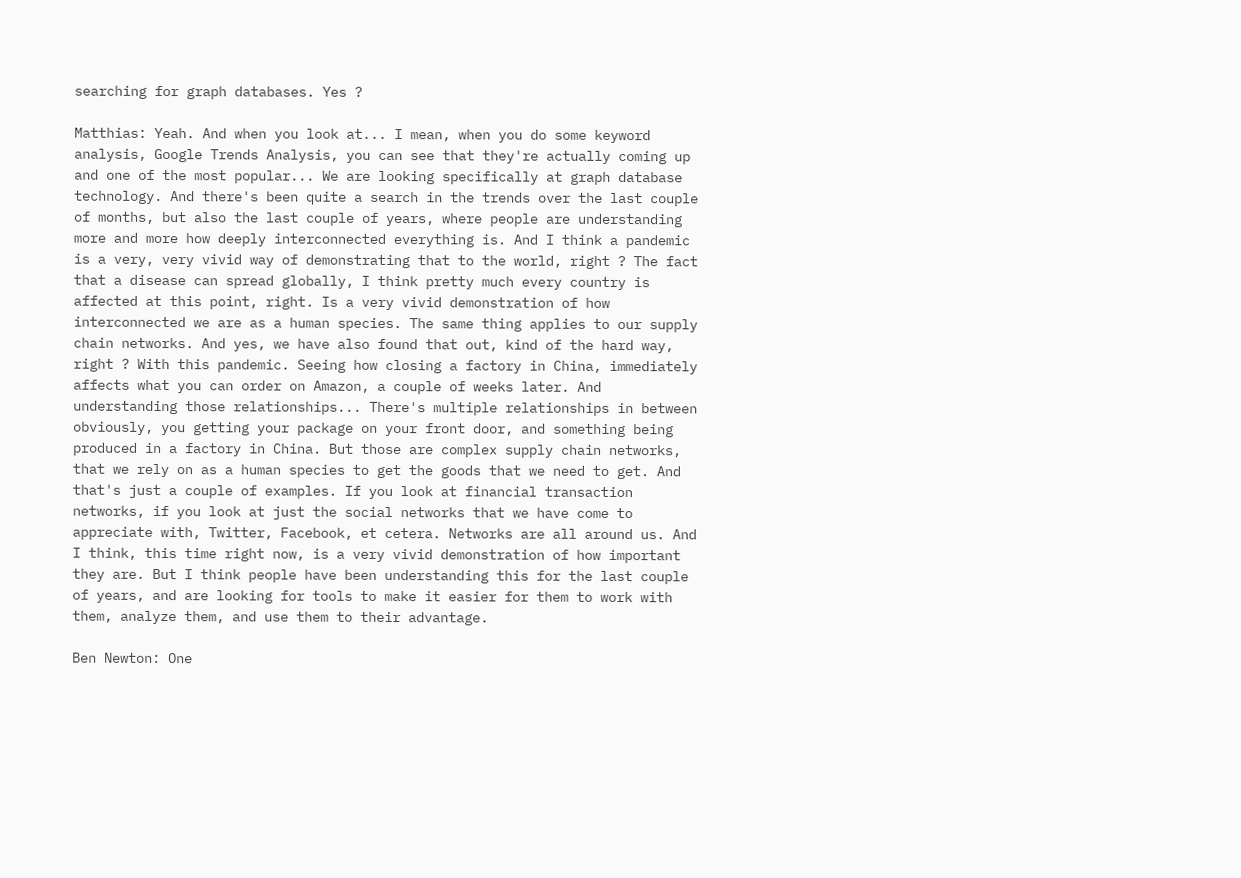searching for graph databases. Yes ?

Matthias: Yeah. And when you look at... I mean, when you do some keyword analysis, Google Trends Analysis, you can see that they're actually coming up and one of the most popular... We are looking specifically at graph database technology. And there's been quite a search in the trends over the last couple of months, but also the last couple of years, where people are understanding more and more how deeply interconnected everything is. And I think a pandemic is a very, very vivid way of demonstrating that to the world, right ? The fact that a disease can spread globally, I think pretty much every country is affected at this point, right. Is a very vivid demonstration of how interconnected we are as a human species. The same thing applies to our supply chain networks. And yes, we have also found that out, kind of the hard way, right ? With this pandemic. Seeing how closing a factory in China, immediately affects what you can order on Amazon, a couple of weeks later. And understanding those relationships... There's multiple relationships in between obviously, you getting your package on your front door, and something being produced in a factory in China. But those are complex supply chain networks, that we rely on as a human species to get the goods that we need to get. And that's just a couple of examples. If you look at financial transaction networks, if you look at just the social networks that we have come to appreciate with, Twitter, Facebook, et cetera. Networks are all around us. And I think, this time right now, is a very vivid demonstration of how important they are. But I think people have been understanding this for the last couple of years, and are looking for tools to make it easier for them to work with them, analyze them, and use them to their advantage.

Ben Newton: One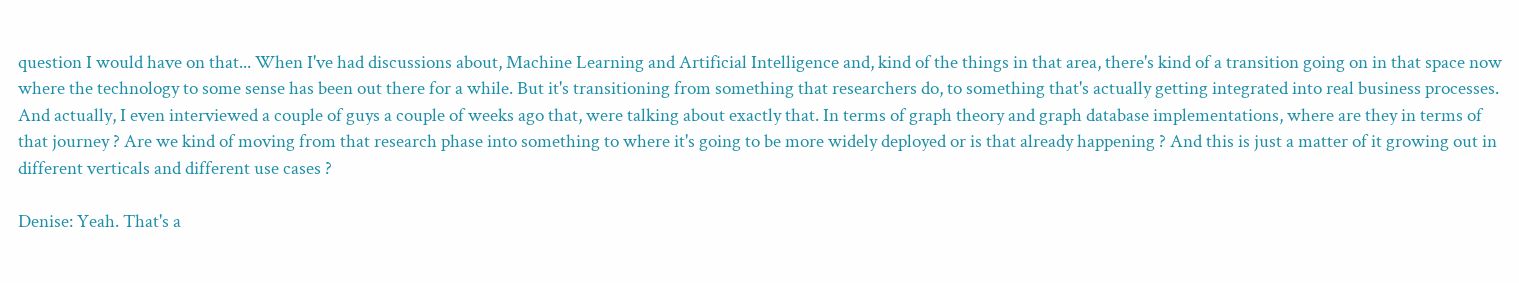question I would have on that... When I've had discussions about, Machine Learning and Artificial Intelligence and, kind of the things in that area, there's kind of a transition going on in that space now where the technology to some sense has been out there for a while. But it's transitioning from something that researchers do, to something that's actually getting integrated into real business processes. And actually, I even interviewed a couple of guys a couple of weeks ago that, were talking about exactly that. In terms of graph theory and graph database implementations, where are they in terms of that journey ? Are we kind of moving from that research phase into something to where it's going to be more widely deployed or is that already happening ? And this is just a matter of it growing out in different verticals and different use cases ?

Denise: Yeah. That's a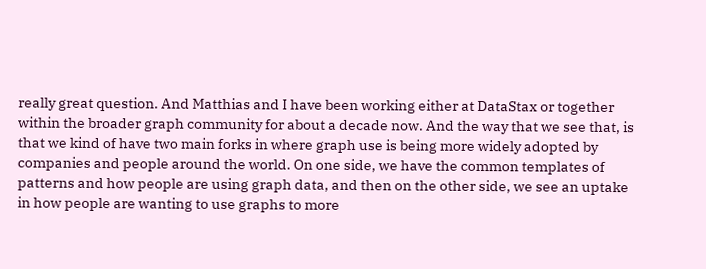really great question. And Matthias and I have been working either at DataStax or together within the broader graph community for about a decade now. And the way that we see that, is that we kind of have two main forks in where graph use is being more widely adopted by companies and people around the world. On one side, we have the common templates of patterns and how people are using graph data, and then on the other side, we see an uptake in how people are wanting to use graphs to more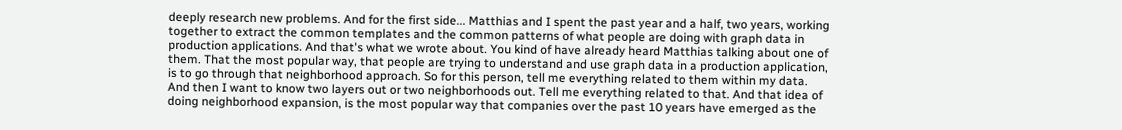deeply research new problems. And for the first side... Matthias and I spent the past year and a half, two years, working together to extract the common templates and the common patterns of what people are doing with graph data in production applications. And that's what we wrote about. You kind of have already heard Matthias talking about one of them. That the most popular way, that people are trying to understand and use graph data in a production application, is to go through that neighborhood approach. So for this person, tell me everything related to them within my data. And then I want to know two layers out or two neighborhoods out. Tell me everything related to that. And that idea of doing neighborhood expansion, is the most popular way that companies over the past 10 years have emerged as the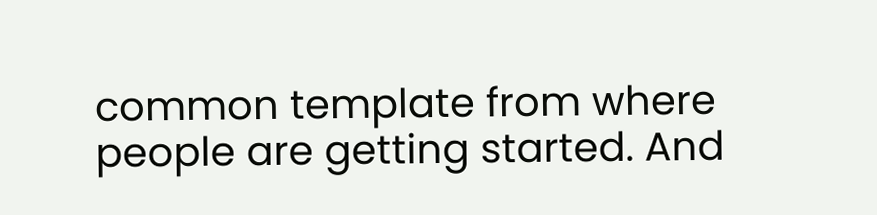common template from where people are getting started. And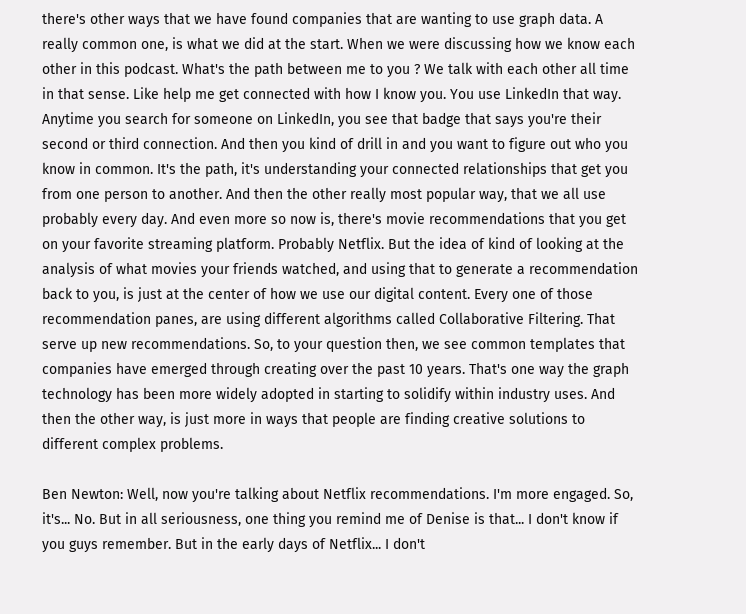there's other ways that we have found companies that are wanting to use graph data. A really common one, is what we did at the start. When we were discussing how we know each other in this podcast. What's the path between me to you ? We talk with each other all time in that sense. Like help me get connected with how I know you. You use LinkedIn that way. Anytime you search for someone on LinkedIn, you see that badge that says you're their second or third connection. And then you kind of drill in and you want to figure out who you know in common. It's the path, it's understanding your connected relationships that get you from one person to another. And then the other really most popular way, that we all use probably every day. And even more so now is, there's movie recommendations that you get on your favorite streaming platform. Probably Netflix. But the idea of kind of looking at the analysis of what movies your friends watched, and using that to generate a recommendation back to you, is just at the center of how we use our digital content. Every one of those recommendation panes, are using different algorithms called Collaborative Filtering. That serve up new recommendations. So, to your question then, we see common templates that companies have emerged through creating over the past 10 years. That's one way the graph technology has been more widely adopted in starting to solidify within industry uses. And then the other way, is just more in ways that people are finding creative solutions to different complex problems.

Ben Newton: Well, now you're talking about Netflix recommendations. I'm more engaged. So, it's... No. But in all seriousness, one thing you remind me of Denise is that... I don't know if you guys remember. But in the early days of Netflix... I don't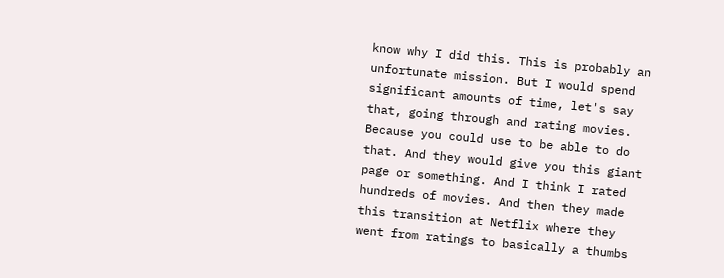know why I did this. This is probably an unfortunate mission. But I would spend significant amounts of time, let's say that, going through and rating movies. Because you could use to be able to do that. And they would give you this giant page or something. And I think I rated hundreds of movies. And then they made this transition at Netflix where they went from ratings to basically a thumbs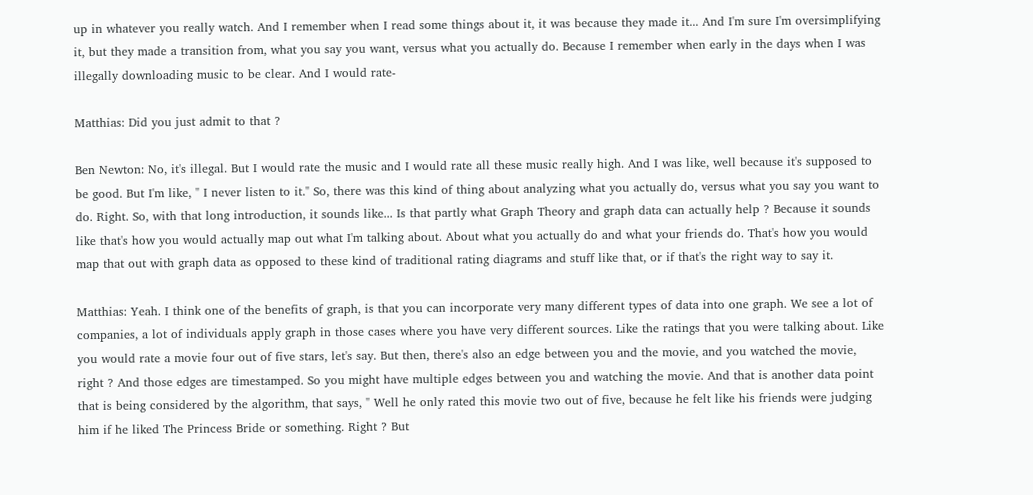up in whatever you really watch. And I remember when I read some things about it, it was because they made it... And I'm sure I'm oversimplifying it, but they made a transition from, what you say you want, versus what you actually do. Because I remember when early in the days when I was illegally downloading music to be clear. And I would rate-

Matthias: Did you just admit to that ?

Ben Newton: No, it's illegal. But I would rate the music and I would rate all these music really high. And I was like, well because it's supposed to be good. But I'm like, " I never listen to it." So, there was this kind of thing about analyzing what you actually do, versus what you say you want to do. Right. So, with that long introduction, it sounds like... Is that partly what Graph Theory and graph data can actually help ? Because it sounds like that's how you would actually map out what I'm talking about. About what you actually do and what your friends do. That's how you would map that out with graph data as opposed to these kind of traditional rating diagrams and stuff like that, or if that's the right way to say it.

Matthias: Yeah. I think one of the benefits of graph, is that you can incorporate very many different types of data into one graph. We see a lot of companies, a lot of individuals apply graph in those cases where you have very different sources. Like the ratings that you were talking about. Like you would rate a movie four out of five stars, let's say. But then, there's also an edge between you and the movie, and you watched the movie, right ? And those edges are timestamped. So you might have multiple edges between you and watching the movie. And that is another data point that is being considered by the algorithm, that says, " Well he only rated this movie two out of five, because he felt like his friends were judging him if he liked The Princess Bride or something. Right ? But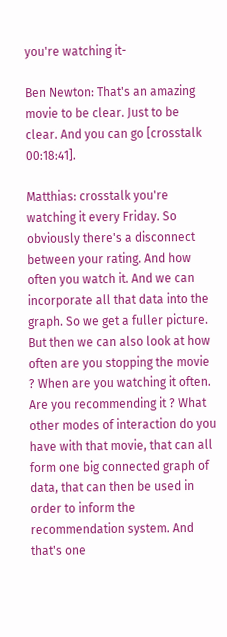you're watching it-

Ben Newton: That's an amazing movie to be clear. Just to be clear. And you can go [crosstalk 00:18:41].

Matthias: crosstalk you're watching it every Friday. So obviously there's a disconnect between your rating. And how often you watch it. And we can incorporate all that data into the graph. So we get a fuller picture. But then we can also look at how often are you stopping the movie ? When are you watching it often. Are you recommending it ? What other modes of interaction do you have with that movie, that can all form one big connected graph of data, that can then be used in order to inform the recommendation system. And that's one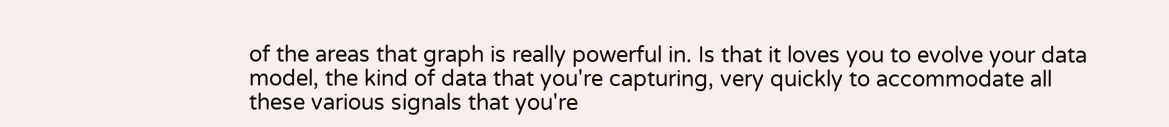of the areas that graph is really powerful in. Is that it loves you to evolve your data model, the kind of data that you're capturing, very quickly to accommodate all these various signals that you're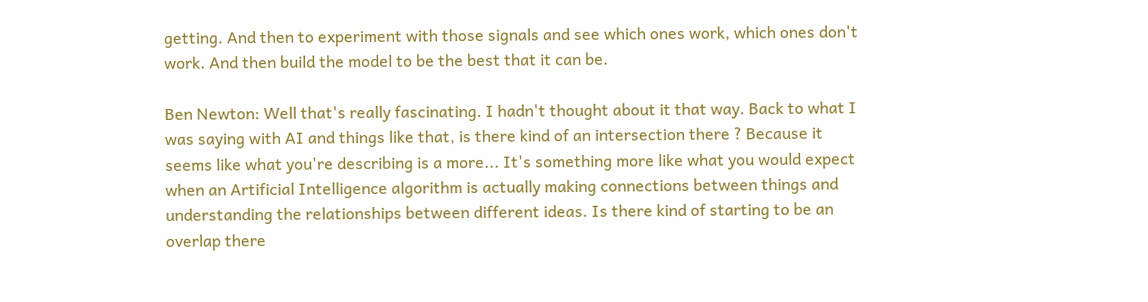getting. And then to experiment with those signals and see which ones work, which ones don't work. And then build the model to be the best that it can be.

Ben Newton: Well that's really fascinating. I hadn't thought about it that way. Back to what I was saying with AI and things like that, is there kind of an intersection there ? Because it seems like what you're describing is a more... It's something more like what you would expect when an Artificial Intelligence algorithm is actually making connections between things and understanding the relationships between different ideas. Is there kind of starting to be an overlap there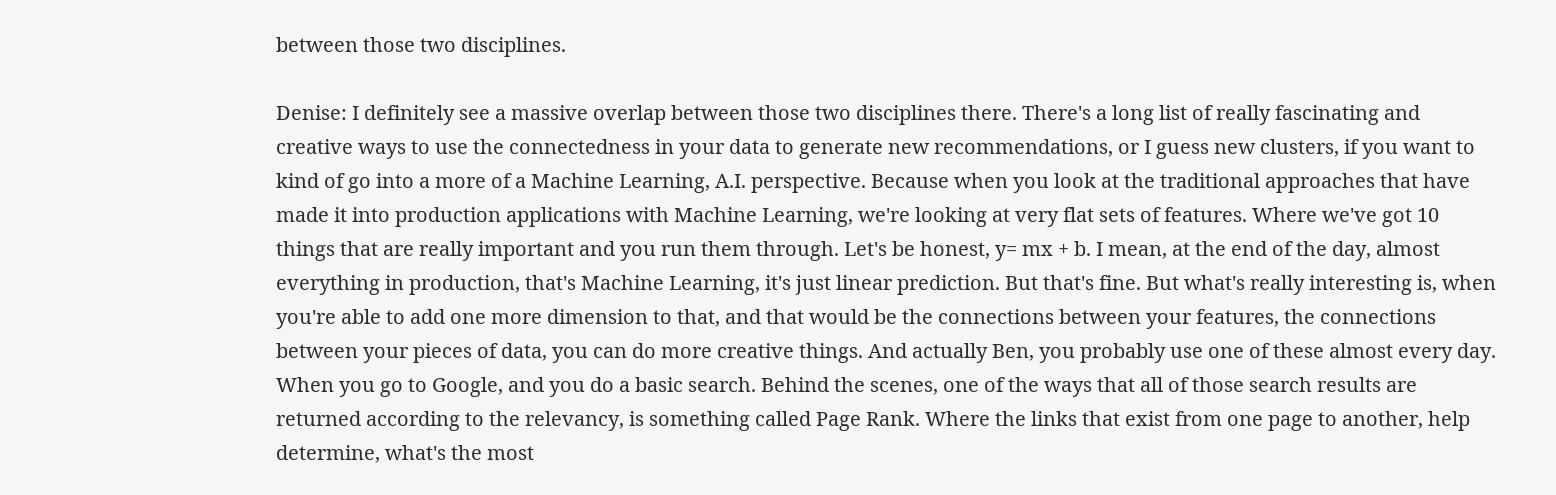between those two disciplines.

Denise: I definitely see a massive overlap between those two disciplines there. There's a long list of really fascinating and creative ways to use the connectedness in your data to generate new recommendations, or I guess new clusters, if you want to kind of go into a more of a Machine Learning, A.I. perspective. Because when you look at the traditional approaches that have made it into production applications with Machine Learning, we're looking at very flat sets of features. Where we've got 10 things that are really important and you run them through. Let's be honest, y= mx + b. I mean, at the end of the day, almost everything in production, that's Machine Learning, it's just linear prediction. But that's fine. But what's really interesting is, when you're able to add one more dimension to that, and that would be the connections between your features, the connections between your pieces of data, you can do more creative things. And actually Ben, you probably use one of these almost every day. When you go to Google, and you do a basic search. Behind the scenes, one of the ways that all of those search results are returned according to the relevancy, is something called Page Rank. Where the links that exist from one page to another, help determine, what's the most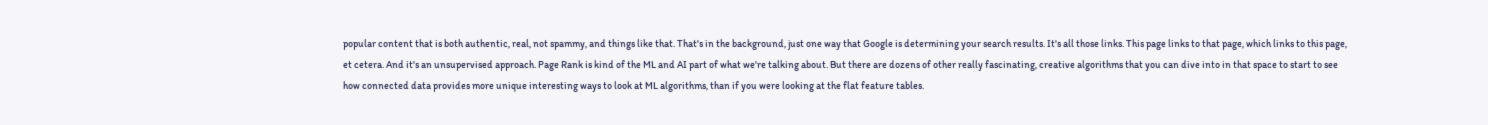popular content that is both authentic, real, not spammy, and things like that. That's in the background, just one way that Google is determining your search results. It's all those links. This page links to that page, which links to this page, et cetera. And it's an unsupervised approach. Page Rank is kind of the ML and AI part of what we're talking about. But there are dozens of other really fascinating, creative algorithms that you can dive into in that space to start to see how connected data provides more unique interesting ways to look at ML algorithms, than if you were looking at the flat feature tables.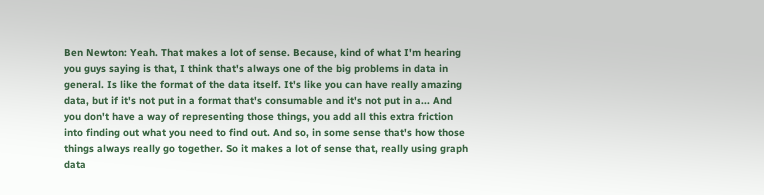Ben Newton: Yeah. That makes a lot of sense. Because, kind of what I'm hearing you guys saying is that, I think that's always one of the big problems in data in general. Is like the format of the data itself. It's like you can have really amazing data, but if it's not put in a format that's consumable and it's not put in a... And you don't have a way of representing those things, you add all this extra friction into finding out what you need to find out. And so, in some sense that's how those things always really go together. So it makes a lot of sense that, really using graph data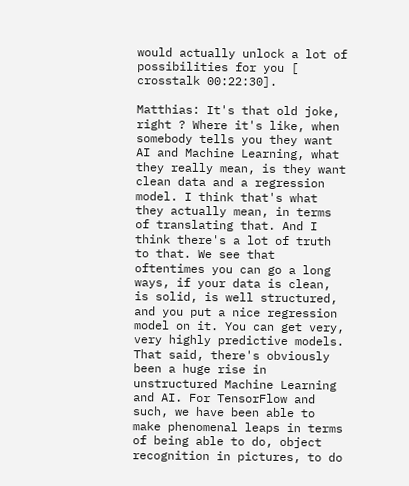would actually unlock a lot of possibilities for you [ crosstalk 00:22:30].

Matthias: It's that old joke, right ? Where it's like, when somebody tells you they want AI and Machine Learning, what they really mean, is they want clean data and a regression model. I think that's what they actually mean, in terms of translating that. And I think there's a lot of truth to that. We see that oftentimes you can go a long ways, if your data is clean, is solid, is well structured, and you put a nice regression model on it. You can get very, very highly predictive models. That said, there's obviously been a huge rise in unstructured Machine Learning and AI. For TensorFlow and such, we have been able to make phenomenal leaps in terms of being able to do, object recognition in pictures, to do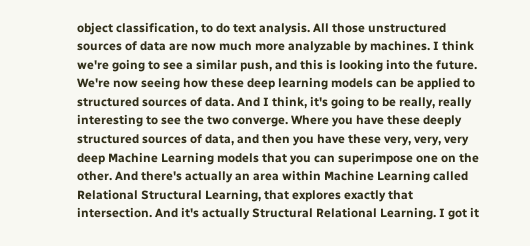object classification, to do text analysis. All those unstructured sources of data are now much more analyzable by machines. I think we're going to see a similar push, and this is looking into the future. We're now seeing how these deep learning models can be applied to structured sources of data. And I think, it's going to be really, really interesting to see the two converge. Where you have these deeply structured sources of data, and then you have these very, very, very deep Machine Learning models that you can superimpose one on the other. And there's actually an area within Machine Learning called Relational Structural Learning, that explores exactly that intersection. And it's actually Structural Relational Learning. I got it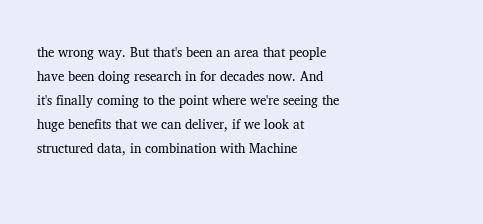the wrong way. But that's been an area that people have been doing research in for decades now. And it's finally coming to the point where we're seeing the huge benefits that we can deliver, if we look at structured data, in combination with Machine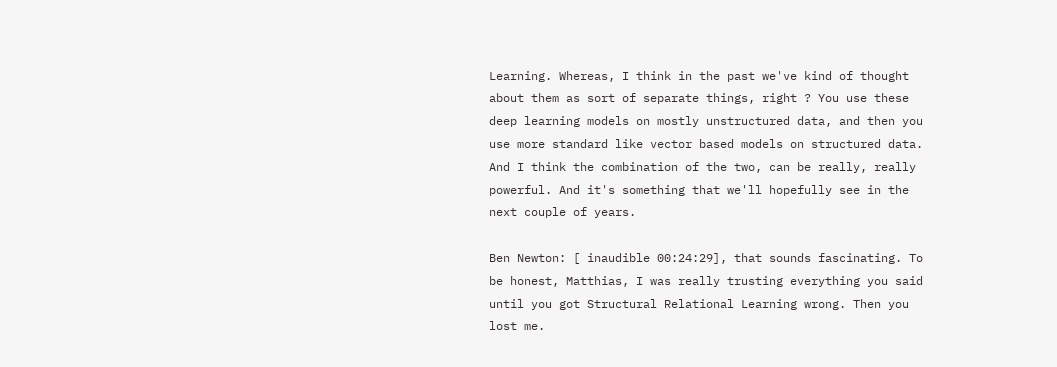Learning. Whereas, I think in the past we've kind of thought about them as sort of separate things, right ? You use these deep learning models on mostly unstructured data, and then you use more standard like vector based models on structured data. And I think the combination of the two, can be really, really powerful. And it's something that we'll hopefully see in the next couple of years.

Ben Newton: [ inaudible 00:24:29], that sounds fascinating. To be honest, Matthias, I was really trusting everything you said until you got Structural Relational Learning wrong. Then you lost me.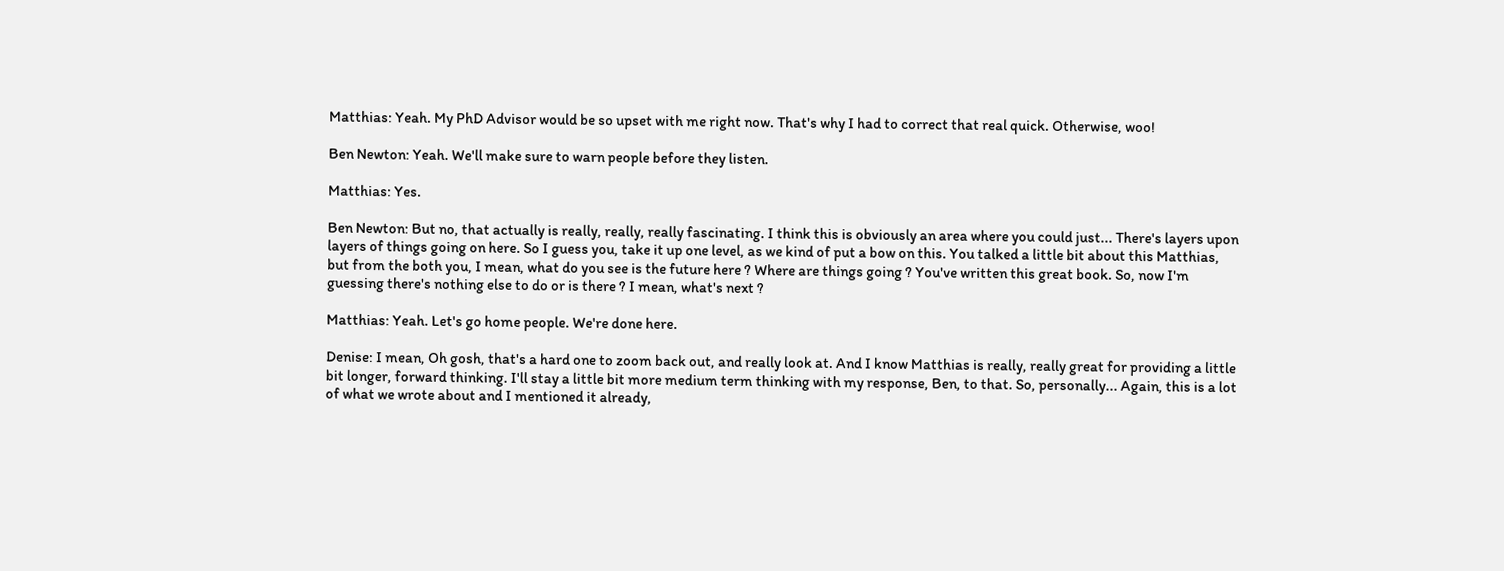Matthias: Yeah. My PhD Advisor would be so upset with me right now. That's why I had to correct that real quick. Otherwise, woo!

Ben Newton: Yeah. We'll make sure to warn people before they listen.

Matthias: Yes.

Ben Newton: But no, that actually is really, really, really fascinating. I think this is obviously an area where you could just... There's layers upon layers of things going on here. So I guess you, take it up one level, as we kind of put a bow on this. You talked a little bit about this Matthias, but from the both you, I mean, what do you see is the future here ? Where are things going ? You've written this great book. So, now I'm guessing there's nothing else to do or is there ? I mean, what's next ?

Matthias: Yeah. Let's go home people. We're done here.

Denise: I mean, Oh gosh, that's a hard one to zoom back out, and really look at. And I know Matthias is really, really great for providing a little bit longer, forward thinking. I'll stay a little bit more medium term thinking with my response, Ben, to that. So, personally... Again, this is a lot of what we wrote about and I mentioned it already,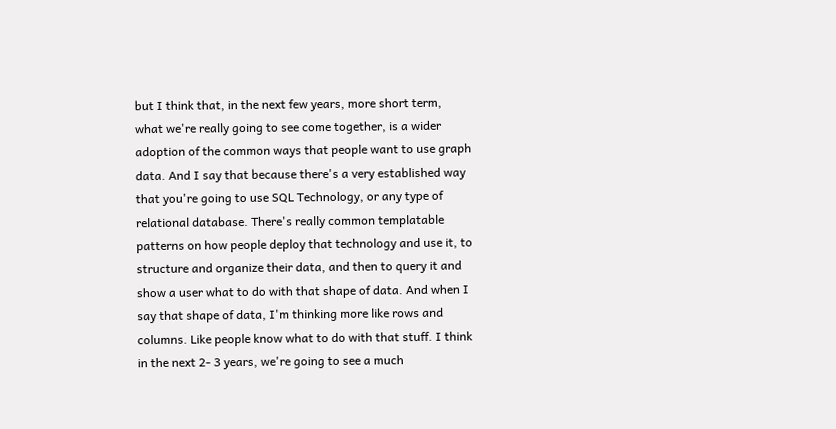but I think that, in the next few years, more short term, what we're really going to see come together, is a wider adoption of the common ways that people want to use graph data. And I say that because there's a very established way that you're going to use SQL Technology, or any type of relational database. There's really common templatable patterns on how people deploy that technology and use it, to structure and organize their data, and then to query it and show a user what to do with that shape of data. And when I say that shape of data, I'm thinking more like rows and columns. Like people know what to do with that stuff. I think in the next 2- 3 years, we're going to see a much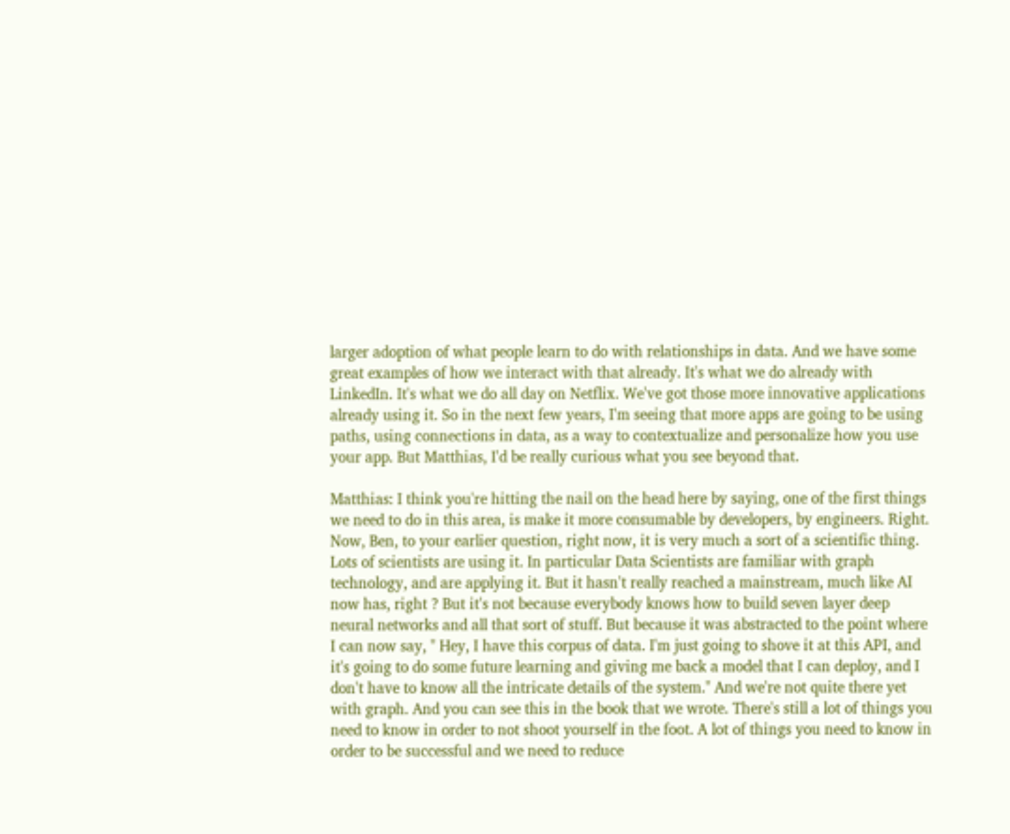larger adoption of what people learn to do with relationships in data. And we have some great examples of how we interact with that already. It's what we do already with LinkedIn. It's what we do all day on Netflix. We've got those more innovative applications already using it. So in the next few years, I'm seeing that more apps are going to be using paths, using connections in data, as a way to contextualize and personalize how you use your app. But Matthias, I'd be really curious what you see beyond that.

Matthias: I think you're hitting the nail on the head here by saying, one of the first things we need to do in this area, is make it more consumable by developers, by engineers. Right. Now, Ben, to your earlier question, right now, it is very much a sort of a scientific thing. Lots of scientists are using it. In particular Data Scientists are familiar with graph technology, and are applying it. But it hasn't really reached a mainstream, much like AI now has, right ? But it's not because everybody knows how to build seven layer deep neural networks and all that sort of stuff. But because it was abstracted to the point where I can now say, " Hey, I have this corpus of data. I'm just going to shove it at this API, and it's going to do some future learning and giving me back a model that I can deploy, and I don't have to know all the intricate details of the system." And we're not quite there yet with graph. And you can see this in the book that we wrote. There's still a lot of things you need to know in order to not shoot yourself in the foot. A lot of things you need to know in order to be successful and we need to reduce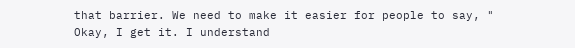that barrier. We need to make it easier for people to say, " Okay, I get it. I understand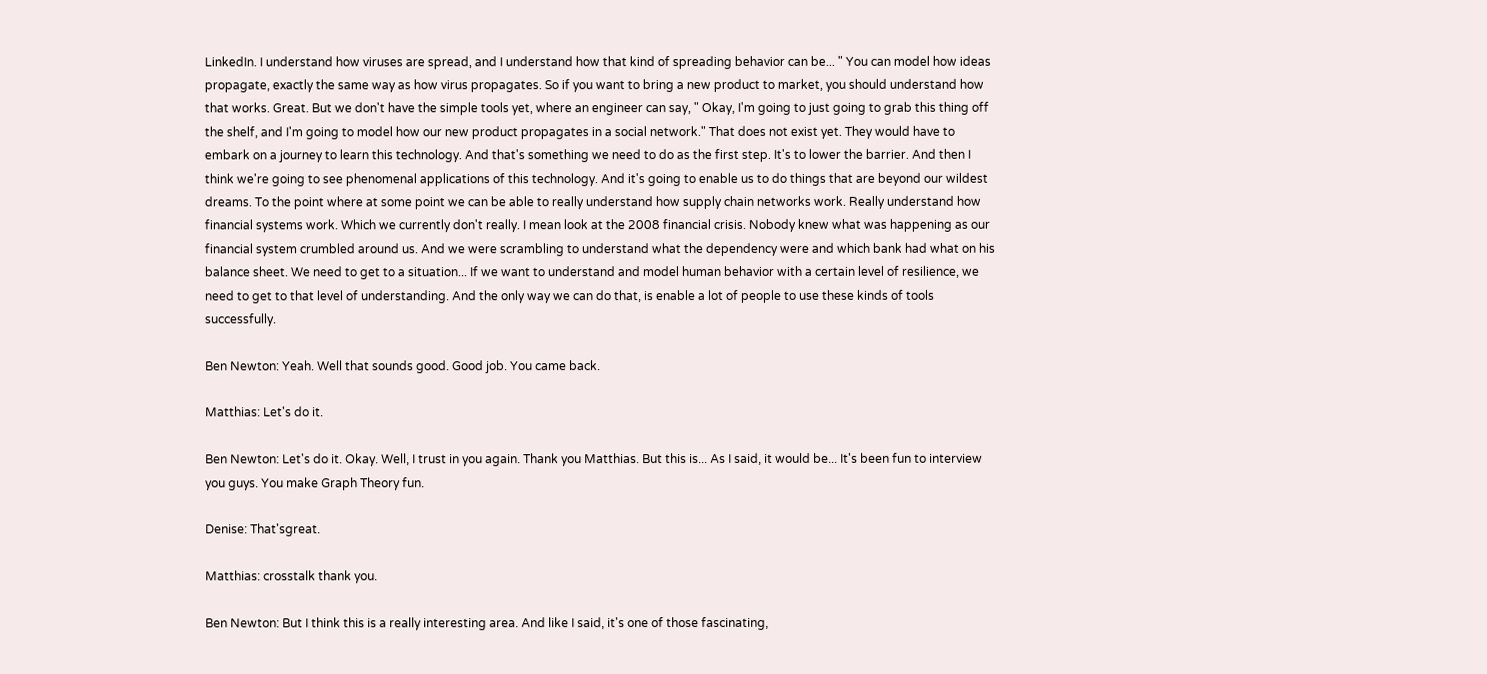LinkedIn. I understand how viruses are spread, and I understand how that kind of spreading behavior can be... " You can model how ideas propagate, exactly the same way as how virus propagates. So if you want to bring a new product to market, you should understand how that works. Great. But we don't have the simple tools yet, where an engineer can say, " Okay, I'm going to just going to grab this thing off the shelf, and I'm going to model how our new product propagates in a social network." That does not exist yet. They would have to embark on a journey to learn this technology. And that's something we need to do as the first step. It's to lower the barrier. And then I think we're going to see phenomenal applications of this technology. And it's going to enable us to do things that are beyond our wildest dreams. To the point where at some point we can be able to really understand how supply chain networks work. Really understand how financial systems work. Which we currently don't really. I mean look at the 2008 financial crisis. Nobody knew what was happening as our financial system crumbled around us. And we were scrambling to understand what the dependency were and which bank had what on his balance sheet. We need to get to a situation... If we want to understand and model human behavior with a certain level of resilience, we need to get to that level of understanding. And the only way we can do that, is enable a lot of people to use these kinds of tools successfully.

Ben Newton: Yeah. Well that sounds good. Good job. You came back.

Matthias: Let's do it.

Ben Newton: Let's do it. Okay. Well, I trust in you again. Thank you Matthias. But this is... As I said, it would be... It's been fun to interview you guys. You make Graph Theory fun.

Denise: That'sgreat.

Matthias: crosstalk thank you.

Ben Newton: But I think this is a really interesting area. And like I said, it's one of those fascinating,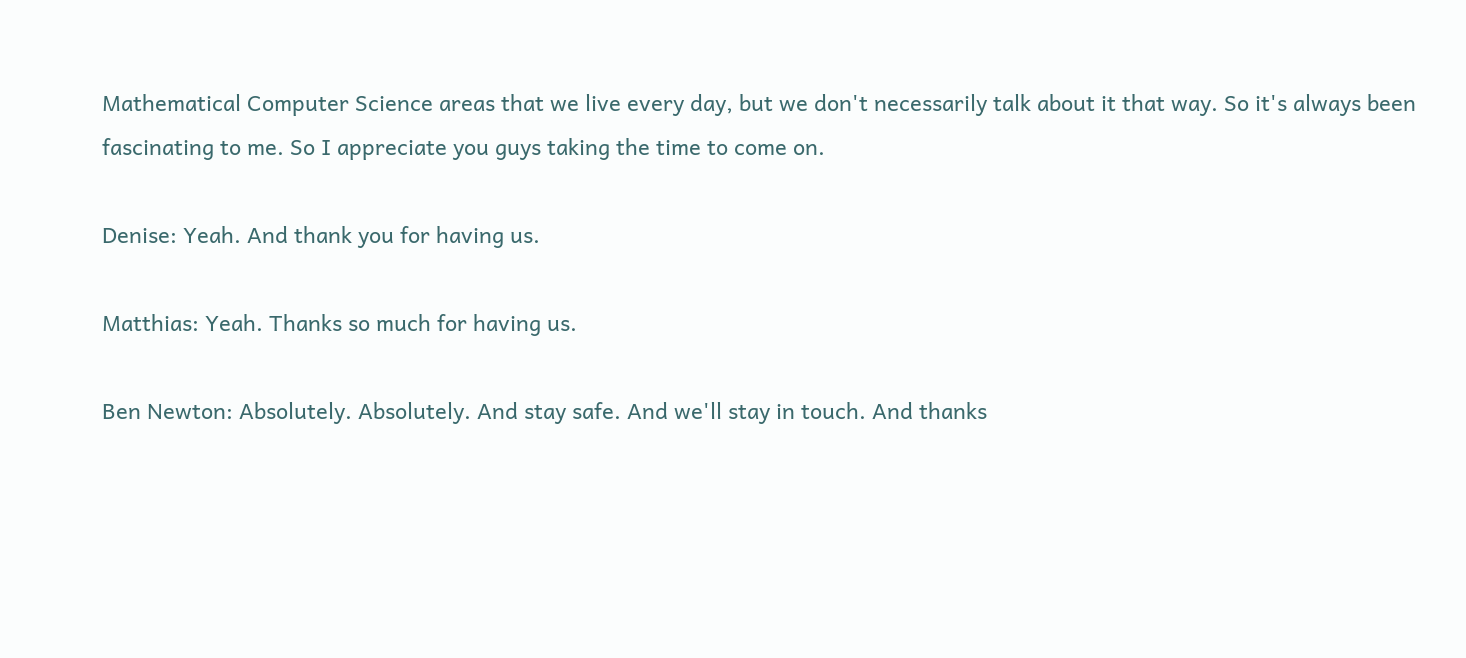Mathematical Computer Science areas that we live every day, but we don't necessarily talk about it that way. So it's always been fascinating to me. So I appreciate you guys taking the time to come on.

Denise: Yeah. And thank you for having us.

Matthias: Yeah. Thanks so much for having us.

Ben Newton: Absolutely. Absolutely. And stay safe. And we'll stay in touch. And thanks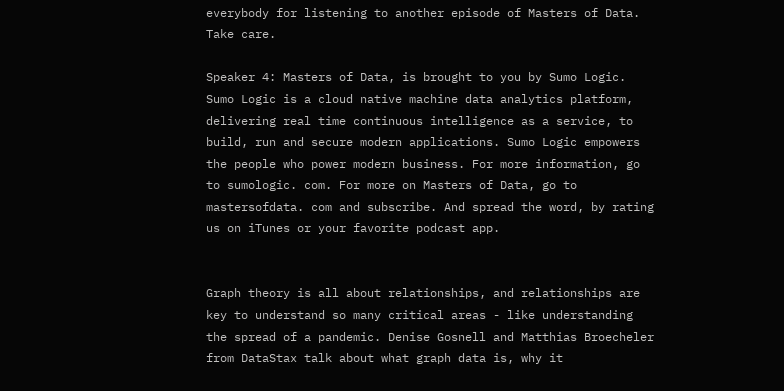everybody for listening to another episode of Masters of Data. Take care.

Speaker 4: Masters of Data, is brought to you by Sumo Logic. Sumo Logic is a cloud native machine data analytics platform, delivering real time continuous intelligence as a service, to build, run and secure modern applications. Sumo Logic empowers the people who power modern business. For more information, go to sumologic. com. For more on Masters of Data, go to mastersofdata. com and subscribe. And spread the word, by rating us on iTunes or your favorite podcast app.


Graph theory is all about relationships, and relationships are key to understand so many critical areas - like understanding the spread of a pandemic. Denise Gosnell and Matthias Broecheler from DataStax talk about what graph data is, why it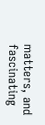matters, and fascinating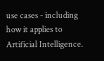use cases - including how it applies to Artificial Intelligence.